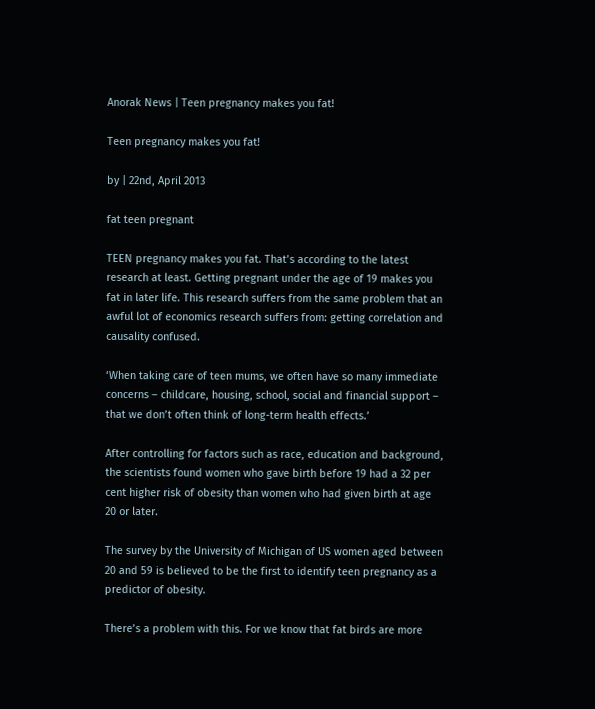Anorak News | Teen pregnancy makes you fat!

Teen pregnancy makes you fat!

by | 22nd, April 2013

fat teen pregnant

TEEN pregnancy makes you fat. That’s according to the latest research at least. Getting pregnant under the age of 19 makes you fat in later life. This research suffers from the same problem that an awful lot of economics research suffers from: getting correlation and causality confused.

‘When taking care of teen mums, we often have so many immediate concerns – childcare, housing, school, social and financial support – that we don’t often think of long-term health effects.’

After controlling for factors such as race, education and background, the scientists found women who gave birth before 19 had a 32 per cent higher risk of obesity than women who had given birth at age 20 or later.

The survey by the University of Michigan of US women aged between 20 and 59 is believed to be the first to identify teen pregnancy as a predictor of obesity.

There’s a problem with this. For we know that fat birds are more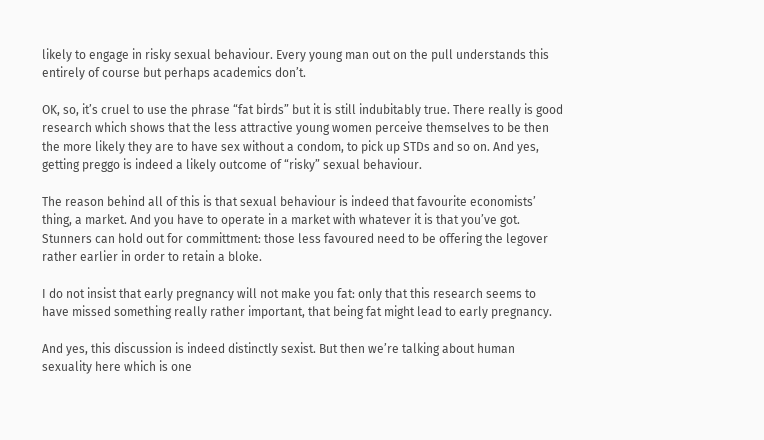likely to engage in risky sexual behaviour. Every young man out on the pull understands this entirely of course but perhaps academics don’t.

OK, so, it’s cruel to use the phrase “fat birds” but it is still indubitably true. There really is good research which shows that the less attractive young women perceive themselves to be then the more likely they are to have sex without a condom, to pick up STDs and so on. And yes, getting preggo is indeed a likely outcome of “risky” sexual behaviour.

The reason behind all of this is that sexual behaviour is indeed that favourite economists’ thing, a market. And you have to operate in a market with whatever it is that you’ve got. Stunners can hold out for committment: those less favoured need to be offering the legover rather earlier in order to retain a bloke.

I do not insist that early pregnancy will not make you fat: only that this research seems to have missed something really rather important, that being fat might lead to early pregnancy.

And yes, this discussion is indeed distinctly sexist. But then we’re talking about human sexuality here which is one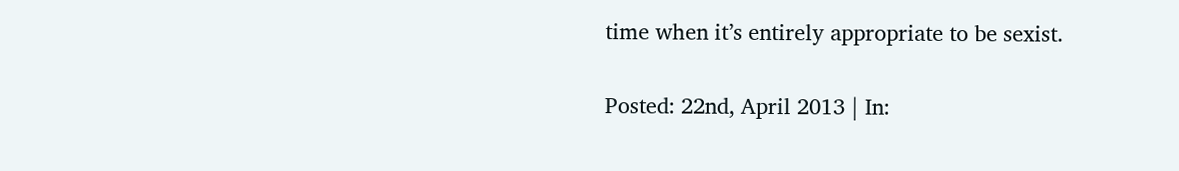time when it’s entirely appropriate to be sexist.

Posted: 22nd, April 2013 | In: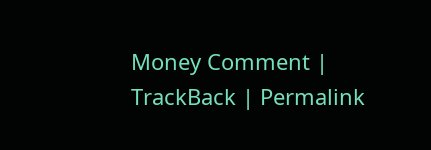Money Comment | TrackBack | Permalink